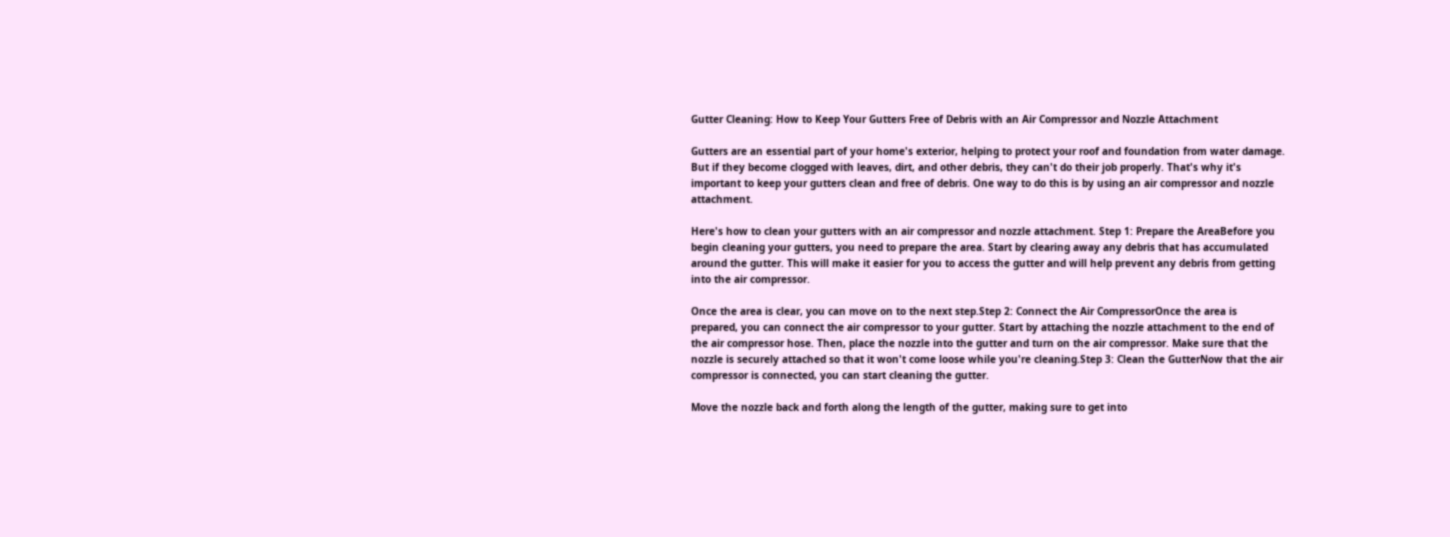Gutter Cleaning: How to Keep Your Gutters Free of Debris with an Air Compressor and Nozzle Attachment

Gutters are an essential part of your home's exterior, helping to protect your roof and foundation from water damage. But if they become clogged with leaves, dirt, and other debris, they can't do their job properly. That's why it's important to keep your gutters clean and free of debris. One way to do this is by using an air compressor and nozzle attachment.

Here's how to clean your gutters with an air compressor and nozzle attachment. Step 1: Prepare the AreaBefore you begin cleaning your gutters, you need to prepare the area. Start by clearing away any debris that has accumulated around the gutter. This will make it easier for you to access the gutter and will help prevent any debris from getting into the air compressor.

Once the area is clear, you can move on to the next step.Step 2: Connect the Air CompressorOnce the area is prepared, you can connect the air compressor to your gutter. Start by attaching the nozzle attachment to the end of the air compressor hose. Then, place the nozzle into the gutter and turn on the air compressor. Make sure that the nozzle is securely attached so that it won't come loose while you're cleaning.Step 3: Clean the GutterNow that the air compressor is connected, you can start cleaning the gutter.

Move the nozzle back and forth along the length of the gutter, making sure to get into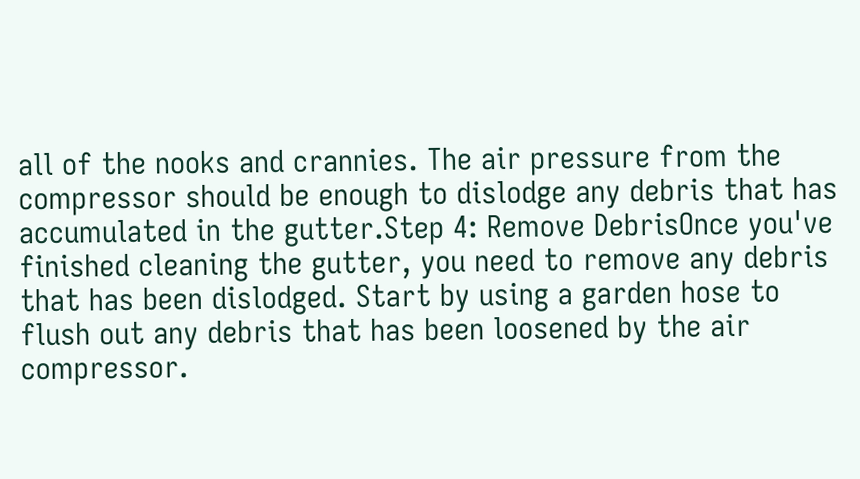all of the nooks and crannies. The air pressure from the compressor should be enough to dislodge any debris that has accumulated in the gutter.Step 4: Remove DebrisOnce you've finished cleaning the gutter, you need to remove any debris that has been dislodged. Start by using a garden hose to flush out any debris that has been loosened by the air compressor.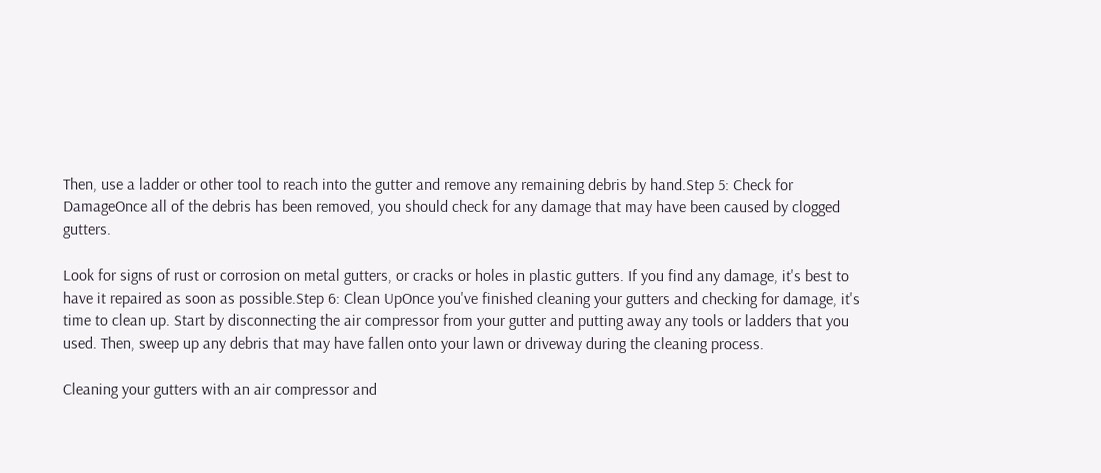Then, use a ladder or other tool to reach into the gutter and remove any remaining debris by hand.Step 5: Check for DamageOnce all of the debris has been removed, you should check for any damage that may have been caused by clogged gutters.

Look for signs of rust or corrosion on metal gutters, or cracks or holes in plastic gutters. If you find any damage, it's best to have it repaired as soon as possible.Step 6: Clean UpOnce you've finished cleaning your gutters and checking for damage, it's time to clean up. Start by disconnecting the air compressor from your gutter and putting away any tools or ladders that you used. Then, sweep up any debris that may have fallen onto your lawn or driveway during the cleaning process.

Cleaning your gutters with an air compressor and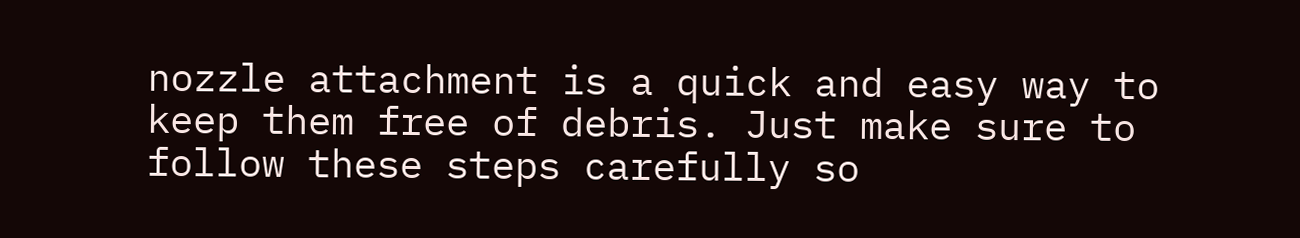nozzle attachment is a quick and easy way to keep them free of debris. Just make sure to follow these steps carefully so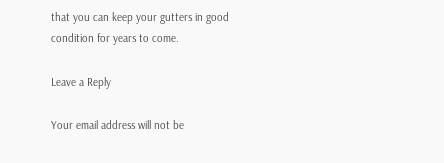that you can keep your gutters in good condition for years to come.

Leave a Reply

Your email address will not be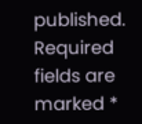published. Required fields are marked *